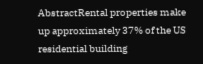AbstractRental properties make up approximately 37% of the US residential building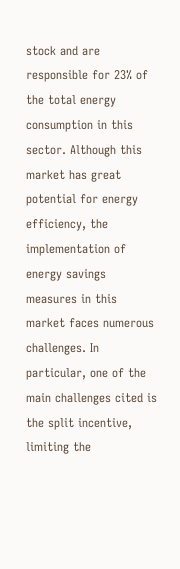stock and are responsible for 23% of the total energy consumption in this sector. Although this market has great potential for energy efficiency, the implementation of energy savings measures in this market faces numerous challenges. In particular, one of the main challenges cited is the split incentive, limiting the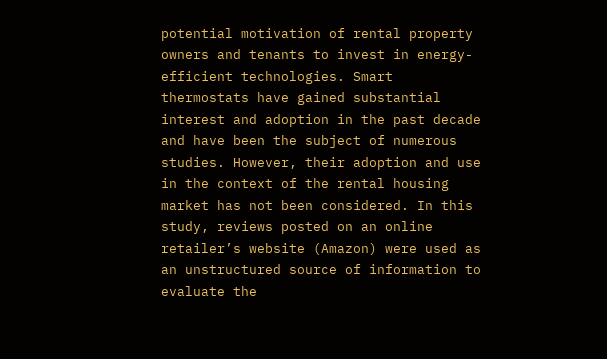potential motivation of rental property owners and tenants to invest in energy-efficient technologies. Smart thermostats have gained substantial interest and adoption in the past decade and have been the subject of numerous studies. However, their adoption and use in the context of the rental housing market has not been considered. In this study, reviews posted on an online retailer’s website (Amazon) were used as an unstructured source of information to evaluate the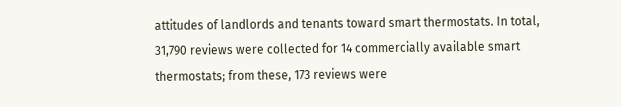attitudes of landlords and tenants toward smart thermostats. In total, 31,790 reviews were collected for 14 commercially available smart thermostats; from these, 173 reviews were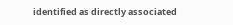identified as directly associated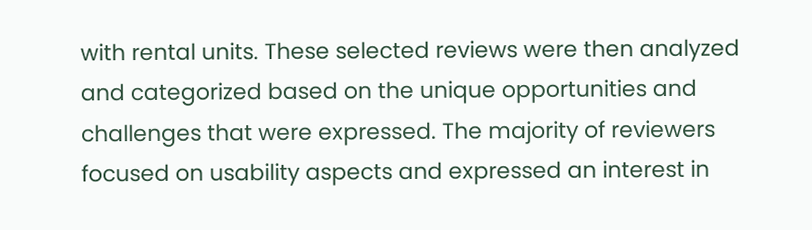with rental units. These selected reviews were then analyzed and categorized based on the unique opportunities and challenges that were expressed. The majority of reviewers focused on usability aspects and expressed an interest in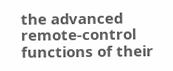the advanced remote-control functions of their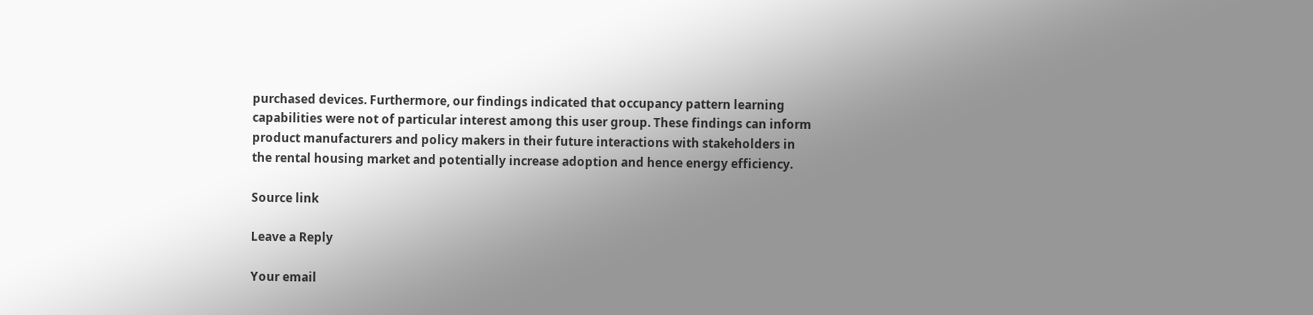purchased devices. Furthermore, our findings indicated that occupancy pattern learning capabilities were not of particular interest among this user group. These findings can inform product manufacturers and policy makers in their future interactions with stakeholders in the rental housing market and potentially increase adoption and hence energy efficiency.

Source link

Leave a Reply

Your email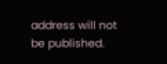address will not be published.